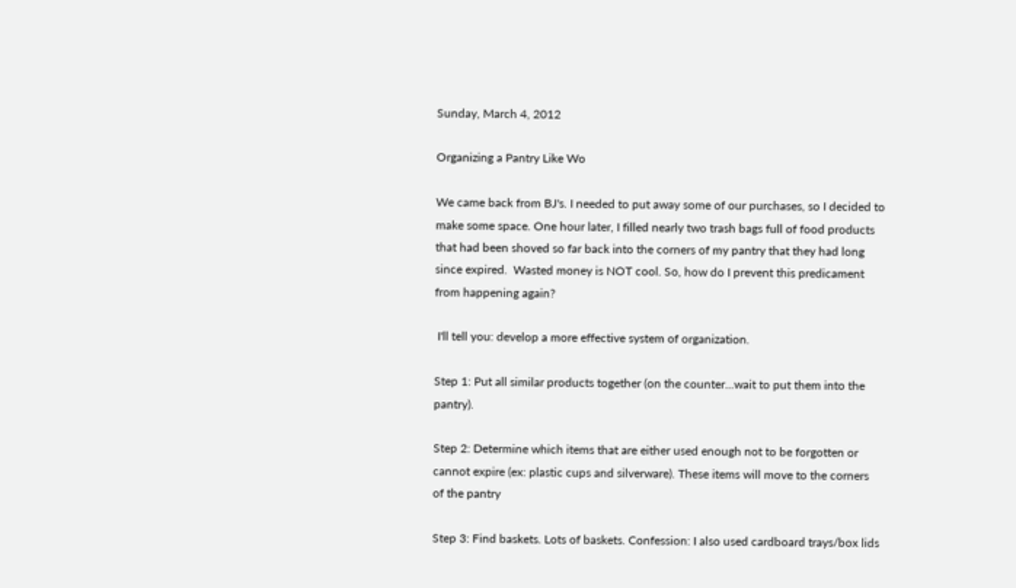Sunday, March 4, 2012

Organizing a Pantry Like Wo

We came back from BJ's. I needed to put away some of our purchases, so I decided to make some space. One hour later, I filled nearly two trash bags full of food products that had been shoved so far back into the corners of my pantry that they had long since expired.  Wasted money is NOT cool. So, how do I prevent this predicament from happening again?

 I'll tell you: develop a more effective system of organization.

Step 1: Put all similar products together (on the counter...wait to put them into the pantry).

Step 2: Determine which items that are either used enough not to be forgotten or cannot expire (ex: plastic cups and silverware). These items will move to the corners of the pantry

Step 3: Find baskets. Lots of baskets. Confession: I also used cardboard trays/box lids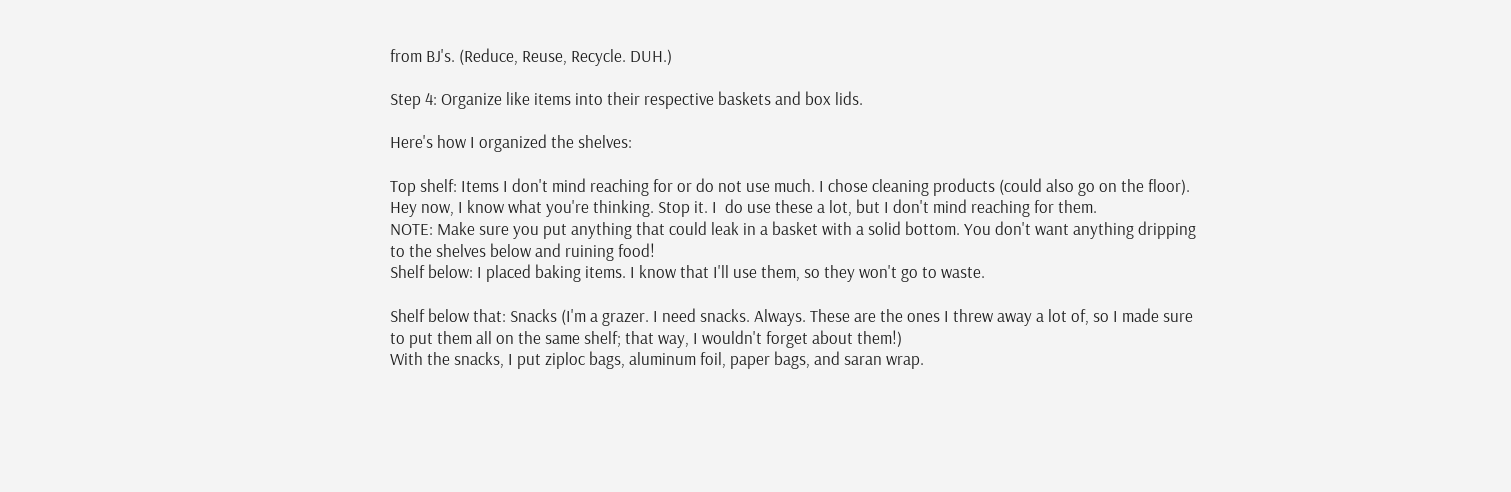from BJ's. (Reduce, Reuse, Recycle. DUH.)

Step 4: Organize like items into their respective baskets and box lids.

Here's how I organized the shelves:

Top shelf: Items I don't mind reaching for or do not use much. I chose cleaning products (could also go on the floor). Hey now, I know what you're thinking. Stop it. I  do use these a lot, but I don't mind reaching for them.
NOTE: Make sure you put anything that could leak in a basket with a solid bottom. You don't want anything dripping to the shelves below and ruining food!
Shelf below: I placed baking items. I know that I'll use them, so they won't go to waste.

Shelf below that: Snacks (I'm a grazer. I need snacks. Always. These are the ones I threw away a lot of, so I made sure to put them all on the same shelf; that way, I wouldn't forget about them!)
With the snacks, I put ziploc bags, aluminum foil, paper bags, and saran wrap.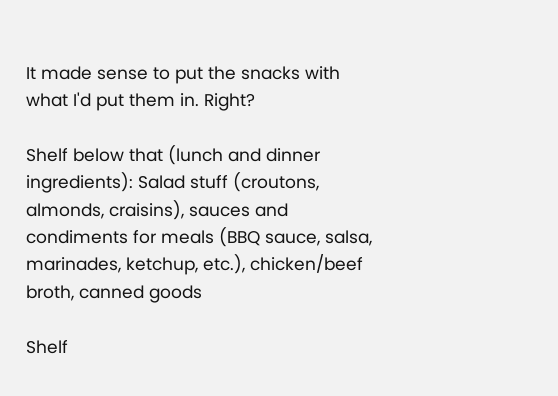It made sense to put the snacks with what I'd put them in. Right?

Shelf below that (lunch and dinner ingredients): Salad stuff (croutons, almonds, craisins), sauces and condiments for meals (BBQ sauce, salsa, marinades, ketchup, etc.), chicken/beef broth, canned goods

Shelf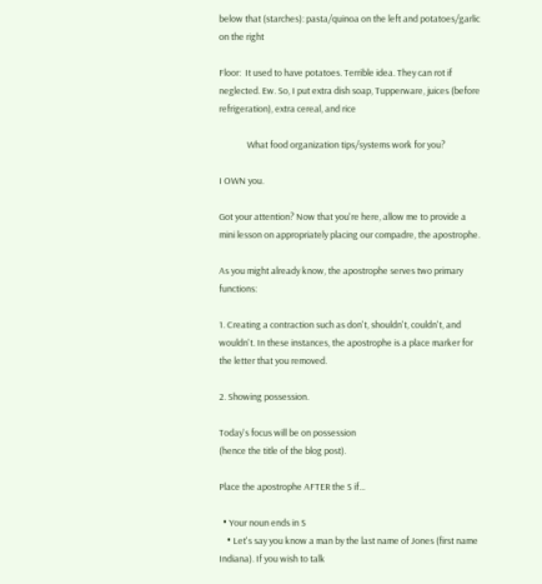below that (starches): pasta/quinoa on the left and potatoes/garlic on the right

Floor:  It used to have potatoes. Terrible idea. They can rot if neglected. Ew. So, I put extra dish soap, Tupperware, juices (before refrigeration), extra cereal, and rice

              What food organization tips/systems work for you?

I OWN you.

Got your attention? Now that you're here, allow me to provide a mini lesson on appropriately placing our compadre, the apostrophe.

As you might already know, the apostrophe serves two primary functions:

1. Creating a contraction such as don't, shouldn't, couldn't, and wouldn't. In these instances, the apostrophe is a place marker for the letter that you removed.

2. Showing possession.

Today's focus will be on possession
(hence the title of the blog post).

Place the apostrophe AFTER the S if...

  • Your noun ends in S
    • Let's say you know a man by the last name of Jones (first name Indiana). If you wish to talk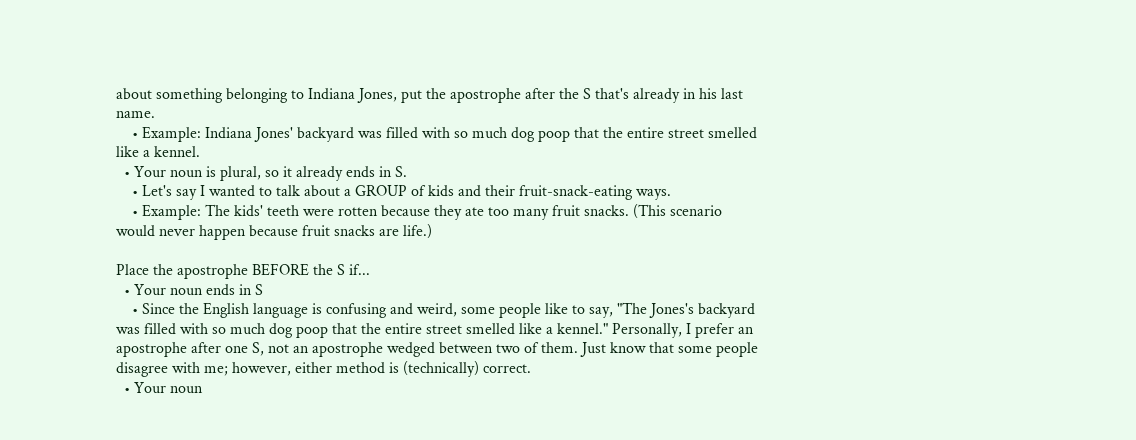about something belonging to Indiana Jones, put the apostrophe after the S that's already in his last name.
    • Example: Indiana Jones' backyard was filled with so much dog poop that the entire street smelled like a kennel.
  • Your noun is plural, so it already ends in S.
    • Let's say I wanted to talk about a GROUP of kids and their fruit-snack-eating ways.
    • Example: The kids' teeth were rotten because they ate too many fruit snacks. (This scenario would never happen because fruit snacks are life.)

Place the apostrophe BEFORE the S if...
  • Your noun ends in S
    • Since the English language is confusing and weird, some people like to say, "The Jones's backyard was filled with so much dog poop that the entire street smelled like a kennel." Personally, I prefer an apostrophe after one S, not an apostrophe wedged between two of them. Just know that some people disagree with me; however, either method is (technically) correct.
  • Your noun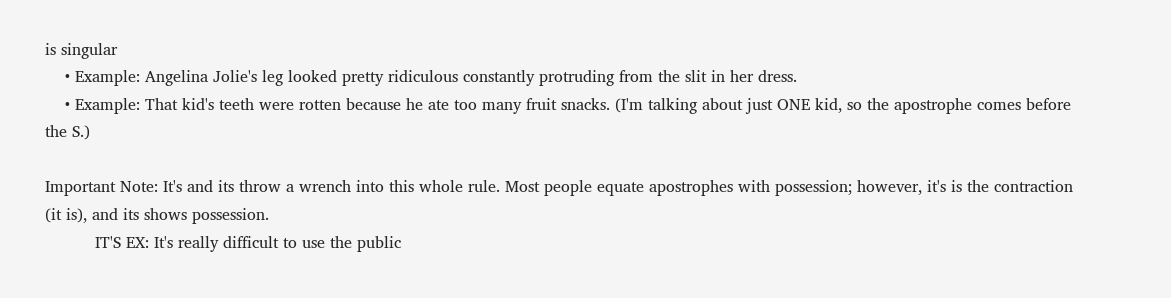is singular
    • Example: Angelina Jolie's leg looked pretty ridiculous constantly protruding from the slit in her dress.
    • Example: That kid's teeth were rotten because he ate too many fruit snacks. (I'm talking about just ONE kid, so the apostrophe comes before the S.)

Important Note: It's and its throw a wrench into this whole rule. Most people equate apostrophes with possession; however, it's is the contraction (it is), and its shows possession.
          IT'S EX: It's really difficult to use the public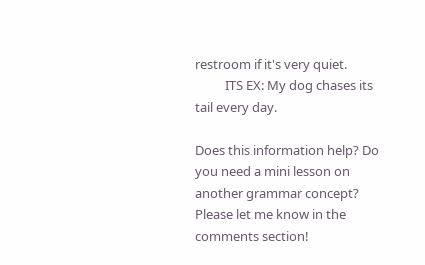restroom if it's very quiet.
          ITS EX: My dog chases its tail every day.

Does this information help? Do you need a mini lesson on another grammar concept?
Please let me know in the comments section!